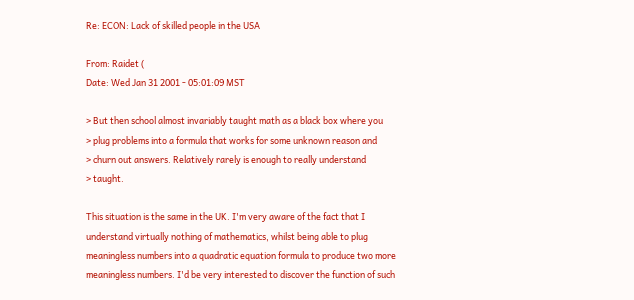Re: ECON: Lack of skilled people in the USA

From: Raidet (
Date: Wed Jan 31 2001 - 05:01:09 MST

> But then school almost invariably taught math as a black box where you
> plug problems into a formula that works for some unknown reason and
> churn out answers. Relatively rarely is enough to really understand
> taught.

This situation is the same in the UK. I'm very aware of the fact that I
understand virtually nothing of mathematics, whilst being able to plug
meaningless numbers into a quadratic equation formula to produce two more
meaningless numbers. I'd be very interested to discover the function of such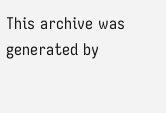This archive was generated by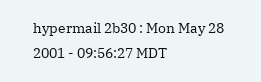hypermail 2b30 : Mon May 28 2001 - 09:56:27 MDT